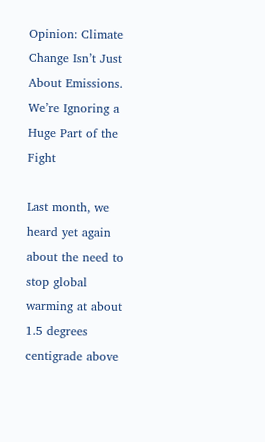Opinion: Climate Change Isn’t Just About Emissions. We’re Ignoring a Huge Part of the Fight

Last month, we heard yet again about the need to stop global warming at about 1.5 degrees centigrade above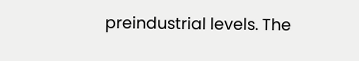preindustrial levels. The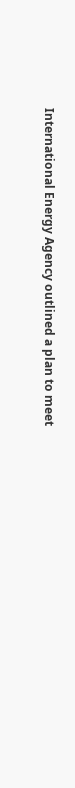International Energy Agency outlined a plan to meet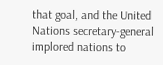that goal, and the United Nations secretary-general implored nations to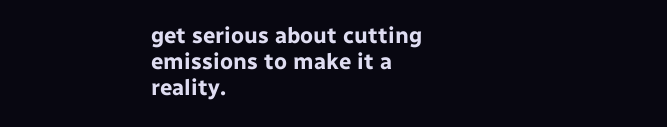get serious about cutting emissions to make it a reality.